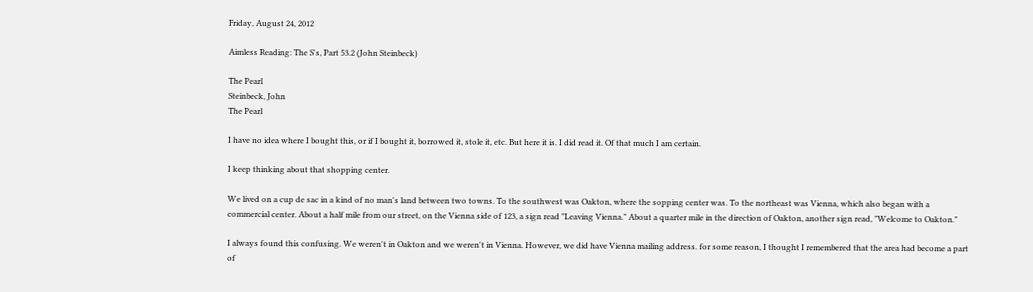Friday, August 24, 2012

Aimless Reading: The S's, Part 53.2 (John Steinbeck)

The Pearl
Steinbeck, John
The Pearl

I have no idea where I bought this, or if I bought it, borrowed it, stole it, etc. But here it is. I did read it. Of that much I am certain.

I keep thinking about that shopping center.

We lived on a cup de sac in a kind of no man's land between two towns. To the southwest was Oakton, where the sopping center was. To the northeast was Vienna, which also began with a commercial center. About a half mile from our street, on the Vienna side of 123, a sign read "Leaving Vienna." About a quarter mile in the direction of Oakton, another sign read, "Welcome to Oakton."

I always found this confusing. We weren't in Oakton and we weren't in Vienna. However, we did have Vienna mailing address. for some reason, I thought I remembered that the area had become a part of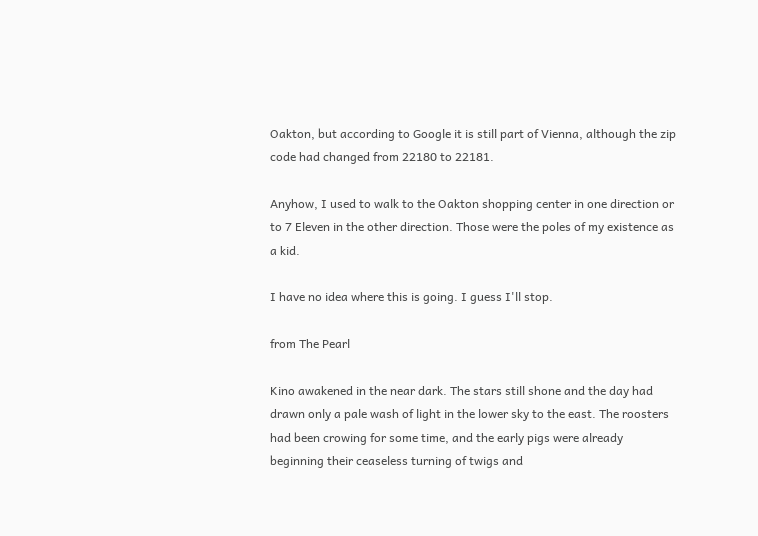Oakton, but according to Google it is still part of Vienna, although the zip code had changed from 22180 to 22181.

Anyhow, I used to walk to the Oakton shopping center in one direction or to 7 Eleven in the other direction. Those were the poles of my existence as a kid.

I have no idea where this is going. I guess I'll stop.

from The Pearl

Kino awakened in the near dark. The stars still shone and the day had drawn only a pale wash of light in the lower sky to the east. The roosters had been crowing for some time, and the early pigs were already beginning their ceaseless turning of twigs and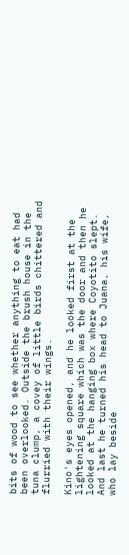bits of wood to see whether anything to eat had been overlooked. Outside the brush house in the tuna clump, a covey of little birds chittered and flurried with their wings.

Kino's eyes opened, and he looked first at the lightening square which was the door and then he looked at the hanging box where Coyotito slept. And last he turned his head to Juana, his wife, who lay beside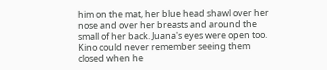him on the mat, her blue head shawl over her nose and over her breasts and around the small of her back. Juana's eyes were open too. Kino could never remember seeing them closed when he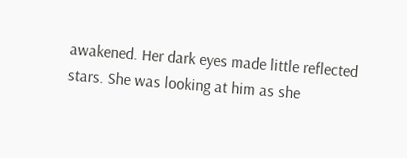awakened. Her dark eyes made little reflected stars. She was looking at him as she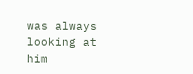was always looking at him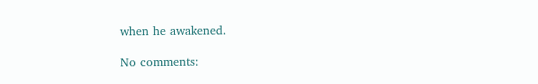when he awakened.

No comments: